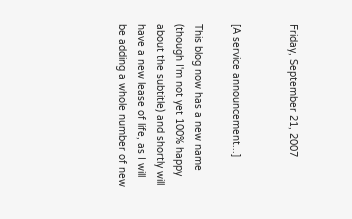Friday, September 21, 2007


[A service announcement...]

This blog now has a new name (though I'm not yet 100% happy about the subtitle) and shortly will have a new lease of life, as I will be adding a whole number of new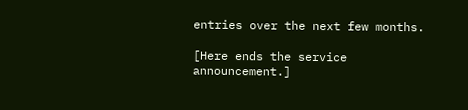entries over the next few months.

[Here ends the service announcement.]